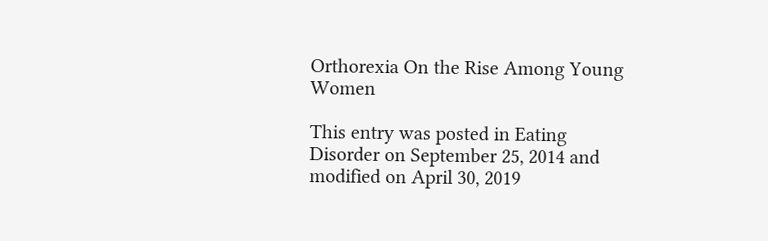Orthorexia On the Rise Among Young Women

This entry was posted in Eating Disorder on September 25, 2014 and modified on April 30, 2019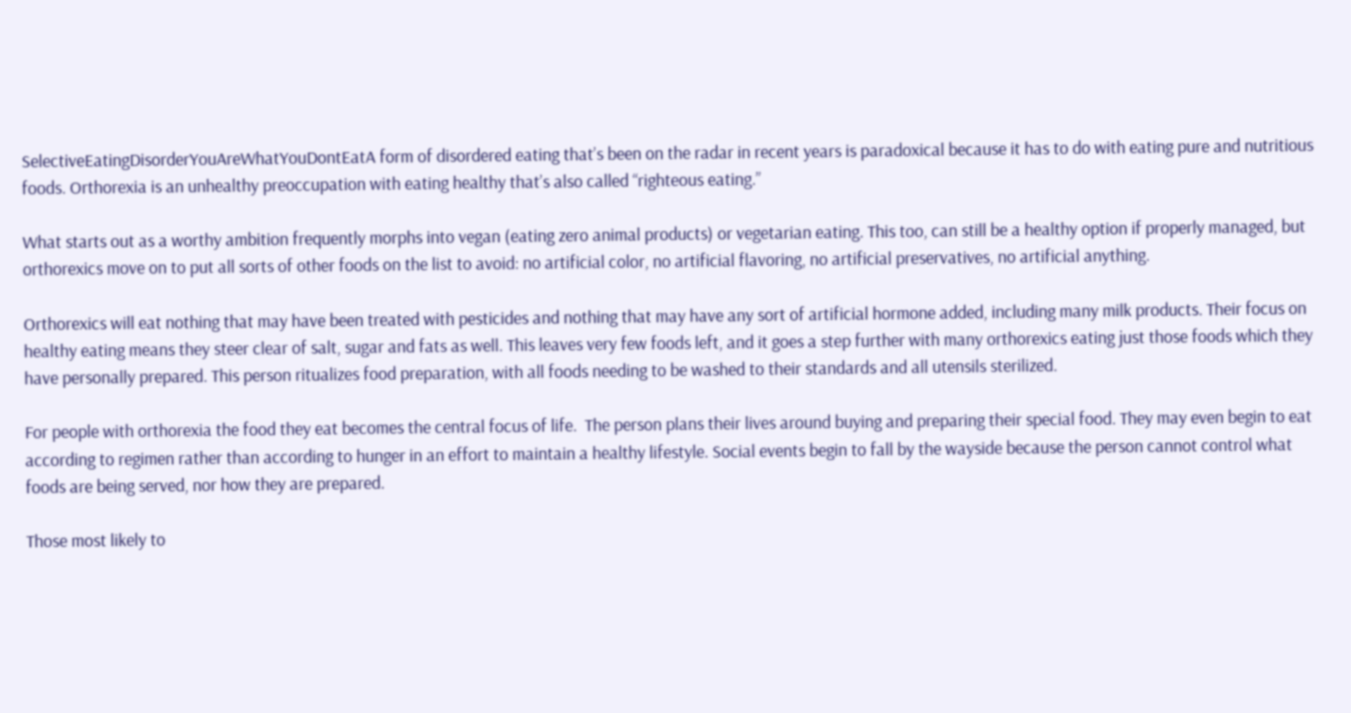SelectiveEatingDisorderYouAreWhatYouDontEatA form of disordered eating that’s been on the radar in recent years is paradoxical because it has to do with eating pure and nutritious foods. Orthorexia is an unhealthy preoccupation with eating healthy that’s also called “righteous eating.”

What starts out as a worthy ambition frequently morphs into vegan (eating zero animal products) or vegetarian eating. This too, can still be a healthy option if properly managed, but orthorexics move on to put all sorts of other foods on the list to avoid: no artificial color, no artificial flavoring, no artificial preservatives, no artificial anything.

Orthorexics will eat nothing that may have been treated with pesticides and nothing that may have any sort of artificial hormone added, including many milk products. Their focus on healthy eating means they steer clear of salt, sugar and fats as well. This leaves very few foods left, and it goes a step further with many orthorexics eating just those foods which they have personally prepared. This person ritualizes food preparation, with all foods needing to be washed to their standards and all utensils sterilized.

For people with orthorexia the food they eat becomes the central focus of life.  The person plans their lives around buying and preparing their special food. They may even begin to eat according to regimen rather than according to hunger in an effort to maintain a healthy lifestyle. Social events begin to fall by the wayside because the person cannot control what foods are being served, nor how they are prepared.

Those most likely to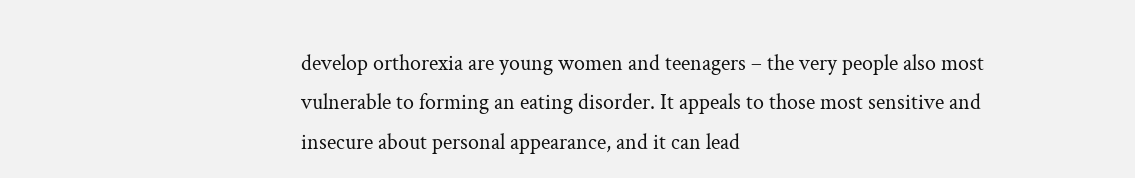develop orthorexia are young women and teenagers – the very people also most vulnerable to forming an eating disorder. It appeals to those most sensitive and insecure about personal appearance, and it can lead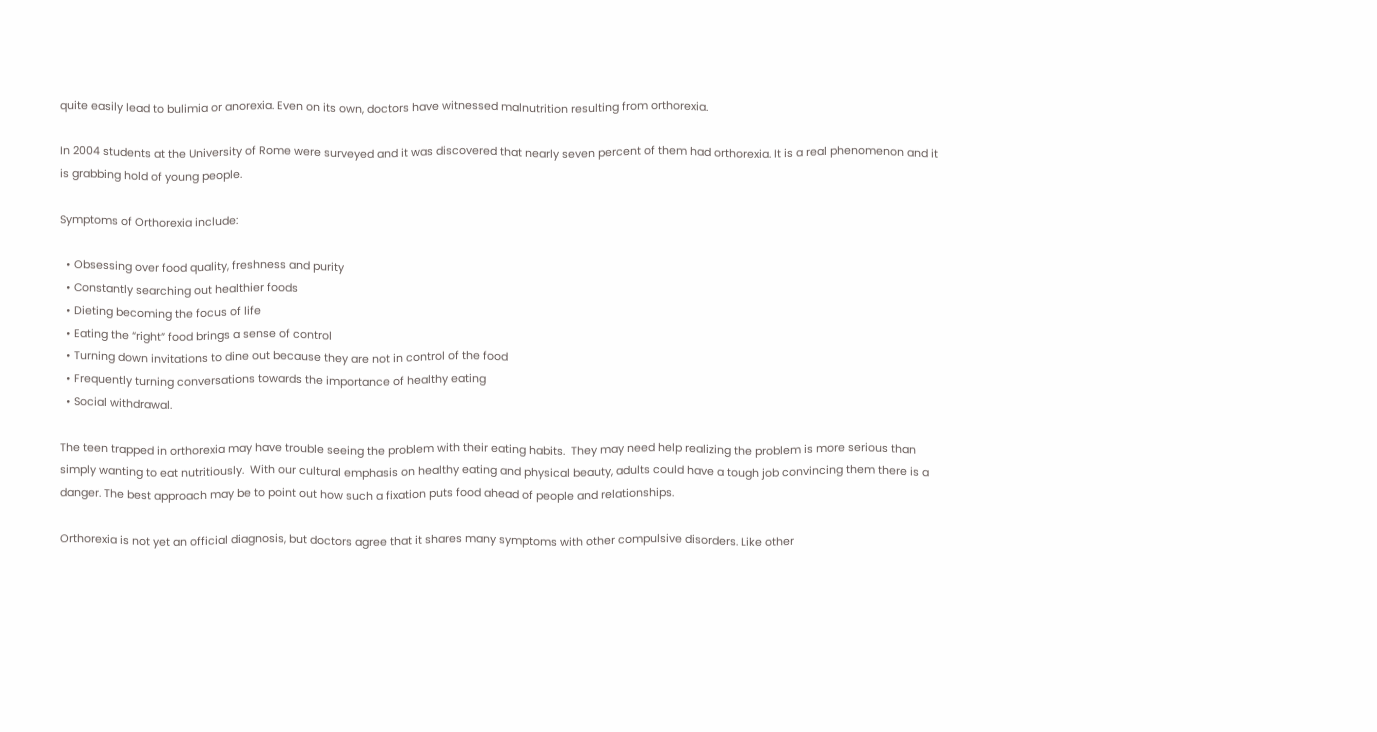quite easily lead to bulimia or anorexia. Even on its own, doctors have witnessed malnutrition resulting from orthorexia.

In 2004 students at the University of Rome were surveyed and it was discovered that nearly seven percent of them had orthorexia. It is a real phenomenon and it is grabbing hold of young people.

Symptoms of Orthorexia include:

  • Obsessing over food quality, freshness and purity
  • Constantly searching out healthier foods
  • Dieting becoming the focus of life
  • Eating the “right” food brings a sense of control
  • Turning down invitations to dine out because they are not in control of the food
  • Frequently turning conversations towards the importance of healthy eating
  • Social withdrawal.

The teen trapped in orthorexia may have trouble seeing the problem with their eating habits.  They may need help realizing the problem is more serious than simply wanting to eat nutritiously.  With our cultural emphasis on healthy eating and physical beauty, adults could have a tough job convincing them there is a danger. The best approach may be to point out how such a fixation puts food ahead of people and relationships.

Orthorexia is not yet an official diagnosis, but doctors agree that it shares many symptoms with other compulsive disorders. Like other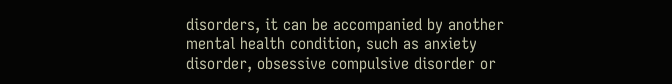disorders, it can be accompanied by another mental health condition, such as anxiety disorder, obsessive compulsive disorder or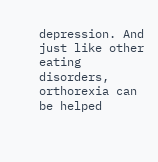depression. And just like other eating disorders, orthorexia can be helped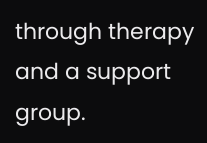through therapy and a support group.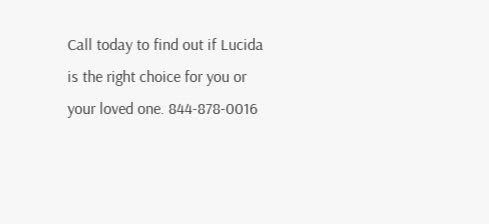Call today to find out if Lucida is the right choice for you or your loved one. 844-878-0016